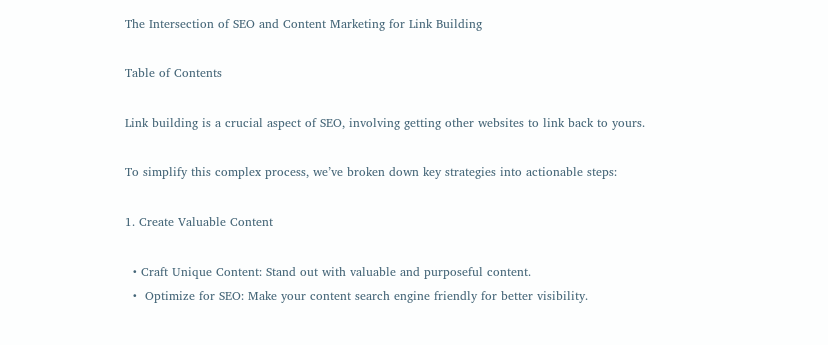The Intersection of SEO and Content Marketing for Link Building

Table of Contents

Link building is a crucial aspect of SEO, involving getting other websites to link back to yours.

To simplify this complex process, we’ve broken down key strategies into actionable steps:

1. Create Valuable Content

  • Craft Unique Content: Stand out with valuable and purposeful content.
  •  Optimize for SEO: Make your content search engine friendly for better visibility.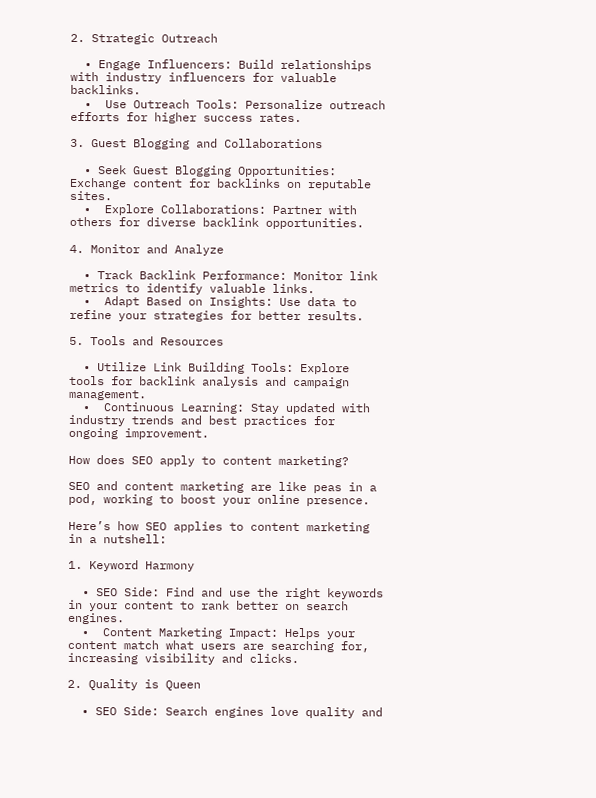2. Strategic Outreach

  • Engage Influencers: Build relationships with industry influencers for valuable backlinks.
  •  Use Outreach Tools: Personalize outreach efforts for higher success rates.

3. Guest Blogging and Collaborations

  • Seek Guest Blogging Opportunities: Exchange content for backlinks on reputable sites.
  •  Explore Collaborations: Partner with others for diverse backlink opportunities.

4. Monitor and Analyze

  • Track Backlink Performance: Monitor link metrics to identify valuable links.
  •  Adapt Based on Insights: Use data to refine your strategies for better results.

5. Tools and Resources

  • Utilize Link Building Tools: Explore tools for backlink analysis and campaign management.
  •  Continuous Learning: Stay updated with industry trends and best practices for ongoing improvement.

How does SEO apply to content marketing?

SEO and content marketing are like peas in a pod, working to boost your online presence.

Here’s how SEO applies to content marketing in a nutshell:

1. Keyword Harmony

  • SEO Side: Find and use the right keywords in your content to rank better on search engines.
  •  Content Marketing Impact: Helps your content match what users are searching for, increasing visibility and clicks.

2. Quality is Queen

  • SEO Side: Search engines love quality and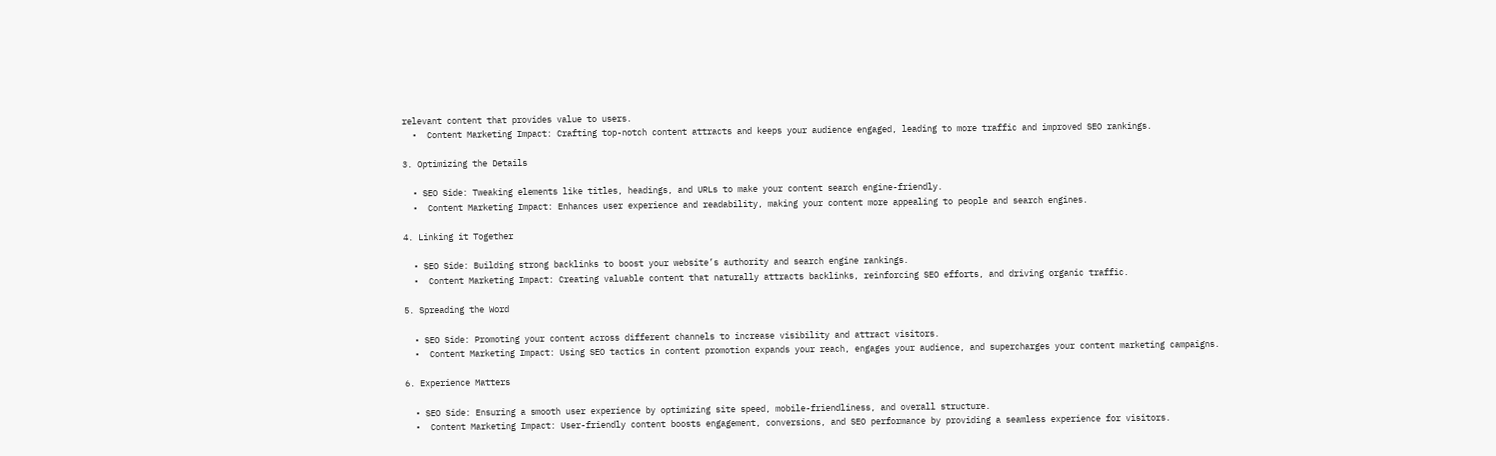relevant content that provides value to users.
  •  Content Marketing Impact: Crafting top-notch content attracts and keeps your audience engaged, leading to more traffic and improved SEO rankings.

3. Optimizing the Details

  • SEO Side: Tweaking elements like titles, headings, and URLs to make your content search engine-friendly.
  •  Content Marketing Impact: Enhances user experience and readability, making your content more appealing to people and search engines.

4. Linking it Together

  • SEO Side: Building strong backlinks to boost your website’s authority and search engine rankings.
  •  Content Marketing Impact: Creating valuable content that naturally attracts backlinks, reinforcing SEO efforts, and driving organic traffic.

5. Spreading the Word

  • SEO Side: Promoting your content across different channels to increase visibility and attract visitors.
  •  Content Marketing Impact: Using SEO tactics in content promotion expands your reach, engages your audience, and supercharges your content marketing campaigns.

6. Experience Matters

  • SEO Side: Ensuring a smooth user experience by optimizing site speed, mobile-friendliness, and overall structure.
  •  Content Marketing Impact: User-friendly content boosts engagement, conversions, and SEO performance by providing a seamless experience for visitors.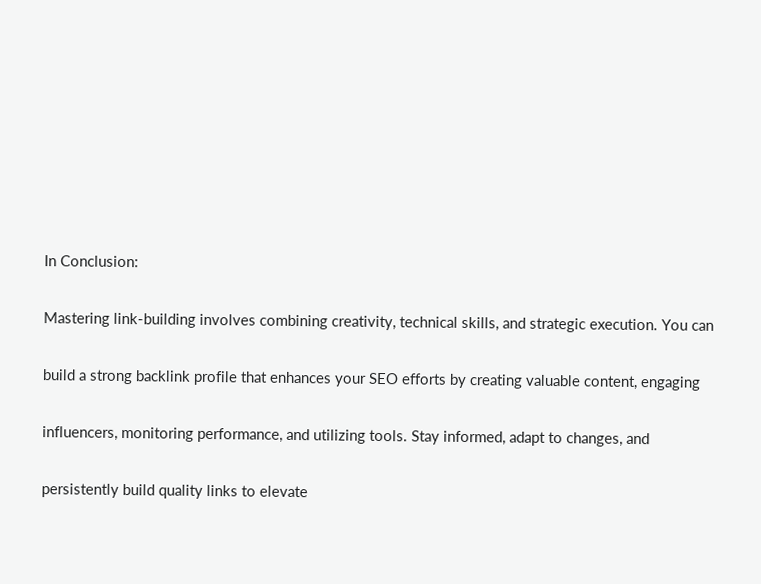In Conclusion:

Mastering link-building involves combining creativity, technical skills, and strategic execution. You can

build a strong backlink profile that enhances your SEO efforts by creating valuable content, engaging

influencers, monitoring performance, and utilizing tools. Stay informed, adapt to changes, and

persistently build quality links to elevate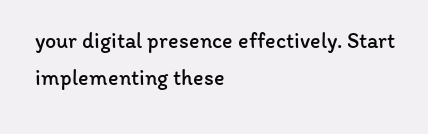your digital presence effectively. Start implementing these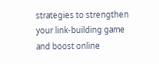strategies to strengthen your link-building game and boost online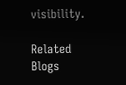visibility.

Related Blogs